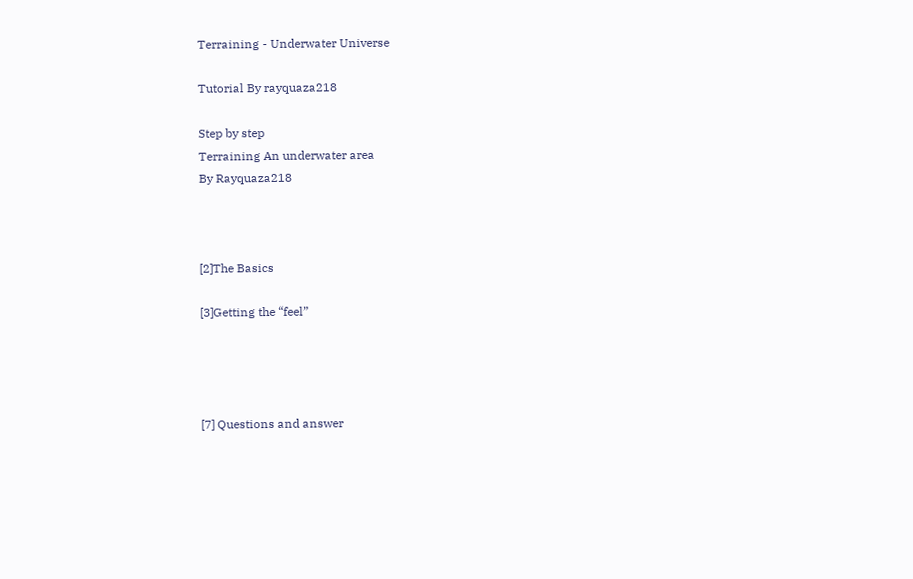Terraining - Underwater Universe

Tutorial By rayquaza218

Step by step
Terraining An underwater area
By Rayquaza218



[2]The Basics

[3]Getting the “feel”




[7] Questions and answer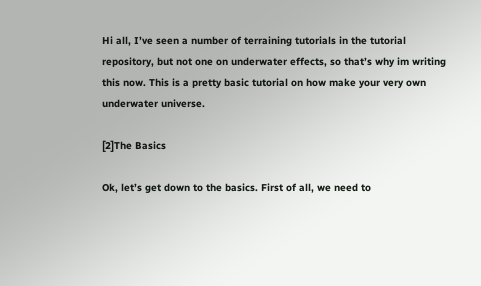Hi all, I’ve seen a number of terraining tutorials in the tutorial repository, but not one on underwater effects, so that’s why im writing this now. This is a pretty basic tutorial on how make your very own underwater universe.

[2]The Basics

Ok, let’s get down to the basics. First of all, we need to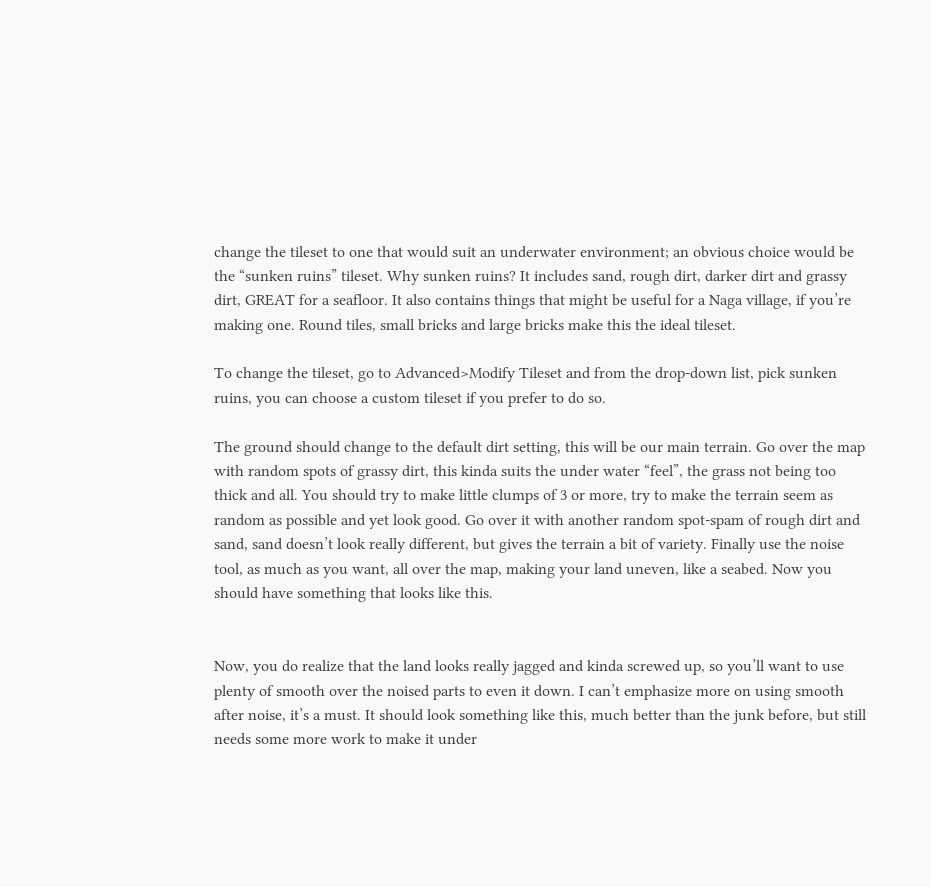change the tileset to one that would suit an underwater environment; an obvious choice would be the “sunken ruins” tileset. Why sunken ruins? It includes sand, rough dirt, darker dirt and grassy dirt, GREAT for a seafloor. It also contains things that might be useful for a Naga village, if you’re making one. Round tiles, small bricks and large bricks make this the ideal tileset.

To change the tileset, go to Advanced>Modify Tileset and from the drop-down list, pick sunken ruins, you can choose a custom tileset if you prefer to do so.

The ground should change to the default dirt setting, this will be our main terrain. Go over the map with random spots of grassy dirt, this kinda suits the under water “feel”, the grass not being too thick and all. You should try to make little clumps of 3 or more, try to make the terrain seem as random as possible and yet look good. Go over it with another random spot-spam of rough dirt and sand, sand doesn’t look really different, but gives the terrain a bit of variety. Finally use the noise tool, as much as you want, all over the map, making your land uneven, like a seabed. Now you should have something that looks like this.


Now, you do realize that the land looks really jagged and kinda screwed up, so you’ll want to use plenty of smooth over the noised parts to even it down. I can’t emphasize more on using smooth after noise, it’s a must. It should look something like this, much better than the junk before, but still needs some more work to make it under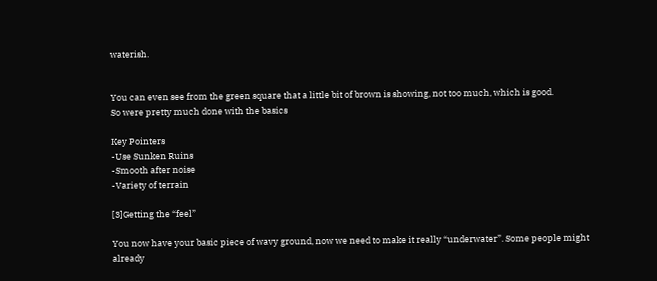waterish.


You can even see from the green square that a little bit of brown is showing, not too much, which is good.
So were pretty much done with the basics

Key Pointers
-Use Sunken Ruins
-Smooth after noise
-Variety of terrain

[3]Getting the “feel”

You now have your basic piece of wavy ground, now we need to make it really “underwater”. Some people might already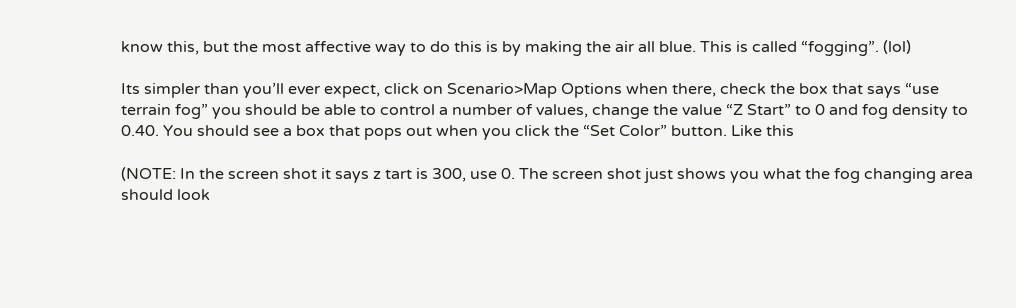know this, but the most affective way to do this is by making the air all blue. This is called “fogging”. (lol)

Its simpler than you’ll ever expect, click on Scenario>Map Options when there, check the box that says “use terrain fog” you should be able to control a number of values, change the value “Z Start” to 0 and fog density to 0.40. You should see a box that pops out when you click the “Set Color” button. Like this

(NOTE: In the screen shot it says z tart is 300, use 0. The screen shot just shows you what the fog changing area should look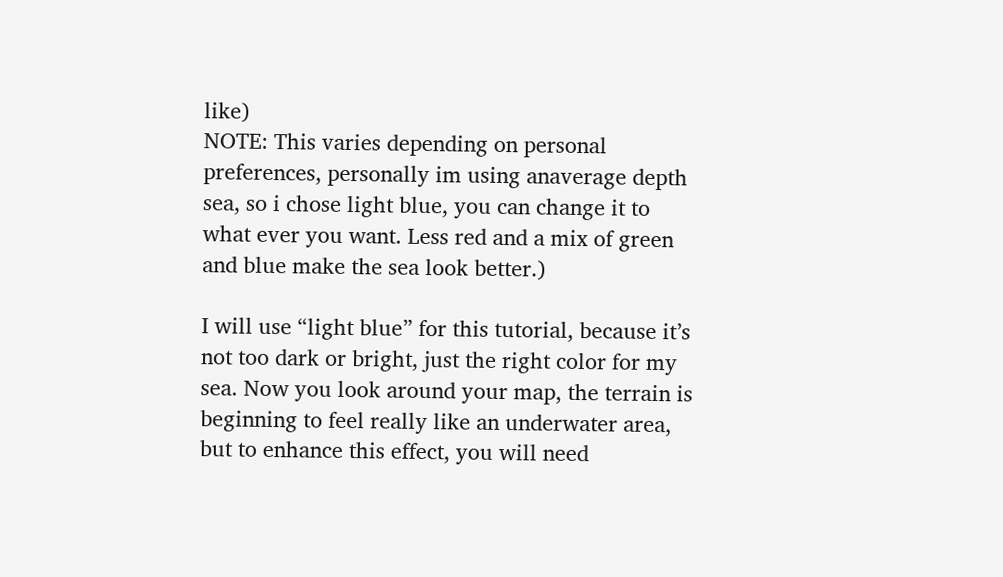like)
NOTE: This varies depending on personal preferences, personally im using anaverage depth sea, so i chose light blue, you can change it to what ever you want. Less red and a mix of green and blue make the sea look better.)

I will use “light blue” for this tutorial, because it’s not too dark or bright, just the right color for my sea. Now you look around your map, the terrain is beginning to feel really like an underwater area, but to enhance this effect, you will need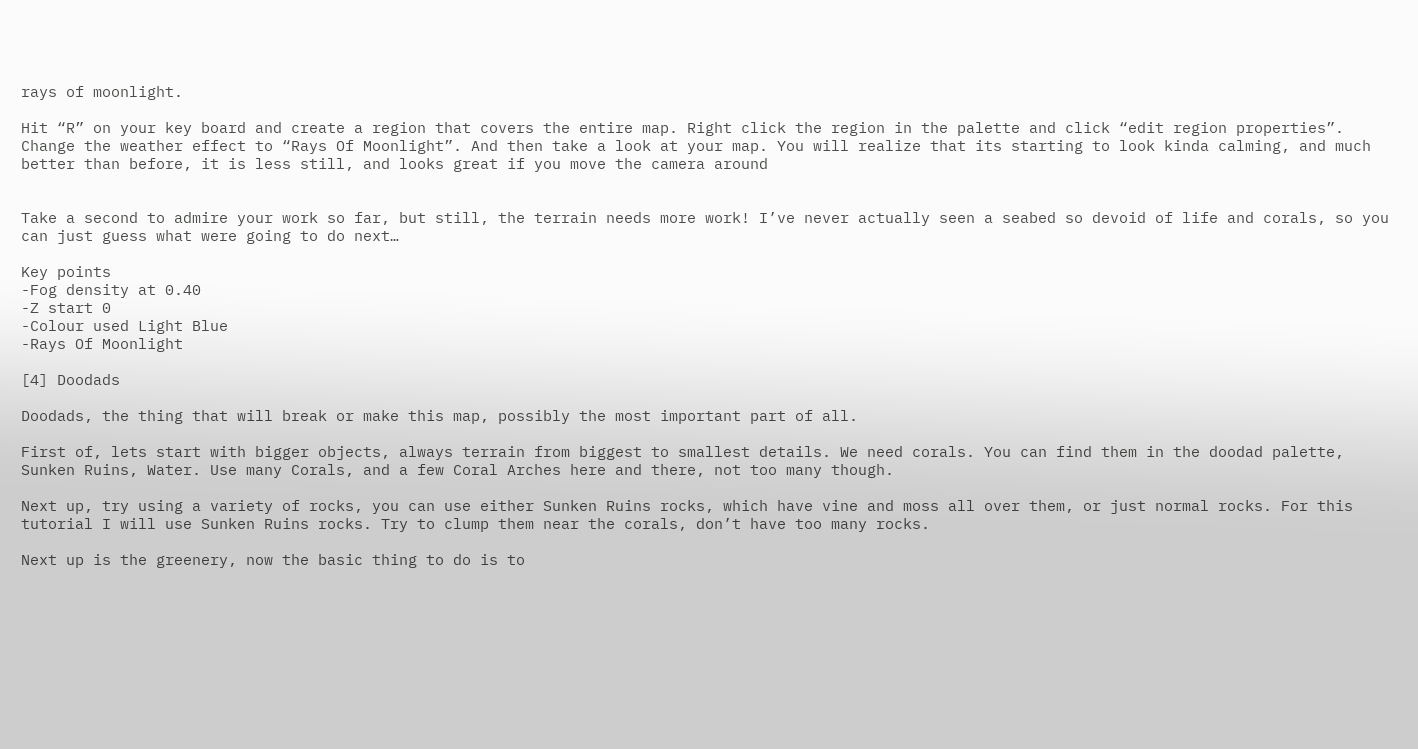rays of moonlight.

Hit “R” on your key board and create a region that covers the entire map. Right click the region in the palette and click “edit region properties”. Change the weather effect to “Rays Of Moonlight”. And then take a look at your map. You will realize that its starting to look kinda calming, and much better than before, it is less still, and looks great if you move the camera around


Take a second to admire your work so far, but still, the terrain needs more work! I’ve never actually seen a seabed so devoid of life and corals, so you can just guess what were going to do next…

Key points
-Fog density at 0.40
-Z start 0
-Colour used Light Blue
-Rays Of Moonlight

[4] Doodads

Doodads, the thing that will break or make this map, possibly the most important part of all.

First of, lets start with bigger objects, always terrain from biggest to smallest details. We need corals. You can find them in the doodad palette, Sunken Ruins, Water. Use many Corals, and a few Coral Arches here and there, not too many though.

Next up, try using a variety of rocks, you can use either Sunken Ruins rocks, which have vine and moss all over them, or just normal rocks. For this tutorial I will use Sunken Ruins rocks. Try to clump them near the corals, don’t have too many rocks.

Next up is the greenery, now the basic thing to do is to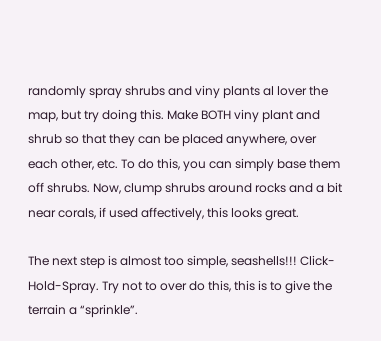randomly spray shrubs and viny plants al lover the map, but try doing this. Make BOTH viny plant and shrub so that they can be placed anywhere, over each other, etc. To do this, you can simply base them off shrubs. Now, clump shrubs around rocks and a bit near corals, if used affectively, this looks great.

The next step is almost too simple, seashells!!! Click-Hold-Spray. Try not to over do this, this is to give the terrain a “sprinkle”.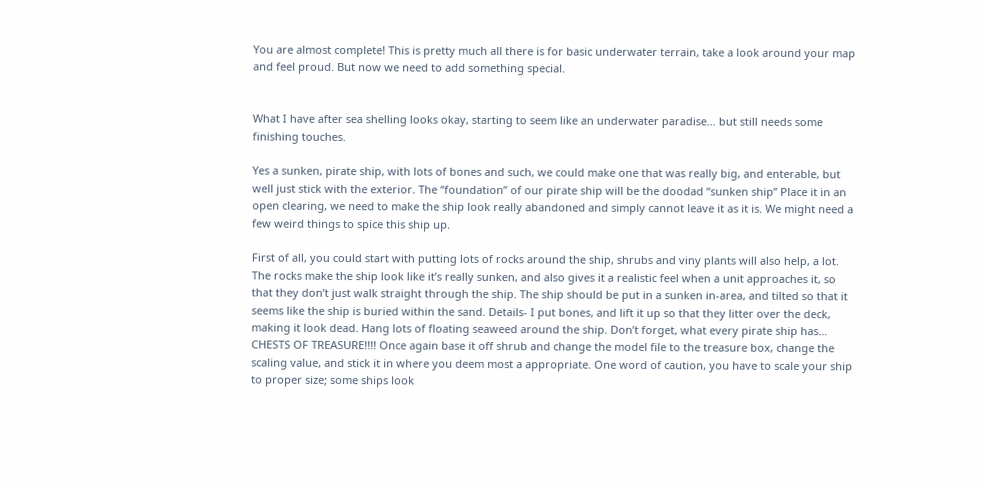You are almost complete! This is pretty much all there is for basic underwater terrain, take a look around your map and feel proud. But now we need to add something special.


What I have after sea shelling looks okay, starting to seem like an underwater paradise… but still needs some finishing touches.

Yes a sunken, pirate ship, with lots of bones and such, we could make one that was really big, and enterable, but well just stick with the exterior. The “foundation” of our pirate ship will be the doodad “sunken ship” Place it in an open clearing, we need to make the ship look really abandoned and simply cannot leave it as it is. We might need a few weird things to spice this ship up.

First of all, you could start with putting lots of rocks around the ship, shrubs and viny plants will also help, a lot. The rocks make the ship look like it’s really sunken, and also gives it a realistic feel when a unit approaches it, so that they don’t just walk straight through the ship. The ship should be put in a sunken in-area, and tilted so that it seems like the ship is buried within the sand. Details- I put bones, and lift it up so that they litter over the deck, making it look dead. Hang lots of floating seaweed around the ship. Don’t forget, what every pirate ship has… CHESTS OF TREASURE!!!! Once again base it off shrub and change the model file to the treasure box, change the scaling value, and stick it in where you deem most a appropriate. One word of caution, you have to scale your ship to proper size; some ships look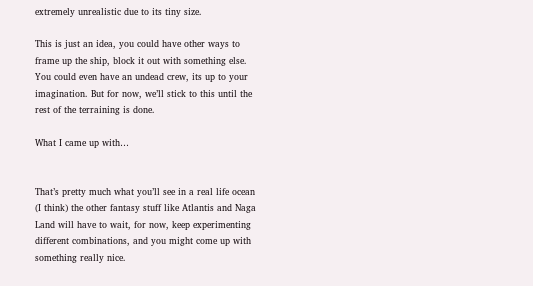extremely unrealistic due to its tiny size.

This is just an idea, you could have other ways to frame up the ship, block it out with something else. You could even have an undead crew, its up to your imagination. But for now, we’ll stick to this until the rest of the terraining is done.

What I came up with…


That’s pretty much what you’ll see in a real life ocean (I think) the other fantasy stuff like Atlantis and Naga Land will have to wait, for now, keep experimenting different combinations, and you might come up with something really nice.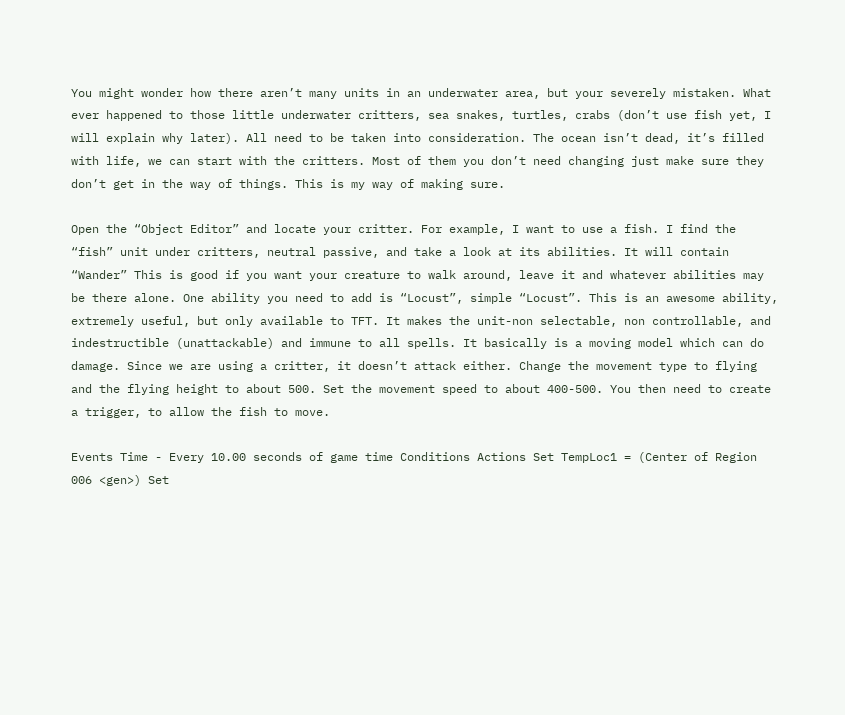You might wonder how there aren’t many units in an underwater area, but your severely mistaken. What ever happened to those little underwater critters, sea snakes, turtles, crabs (don’t use fish yet, I will explain why later). All need to be taken into consideration. The ocean isn’t dead, it’s filled with life, we can start with the critters. Most of them you don’t need changing just make sure they don’t get in the way of things. This is my way of making sure.

Open the “Object Editor” and locate your critter. For example, I want to use a fish. I find the “fish” unit under critters, neutral passive, and take a look at its abilities. It will contain “Wander” This is good if you want your creature to walk around, leave it and whatever abilities may be there alone. One ability you need to add is “Locust”, simple “Locust”. This is an awesome ability, extremely useful, but only available to TFT. It makes the unit-non selectable, non controllable, and indestructible (unattackable) and immune to all spells. It basically is a moving model which can do damage. Since we are using a critter, it doesn’t attack either. Change the movement type to flying and the flying height to about 500. Set the movement speed to about 400-500. You then need to create a trigger, to allow the fish to move.

Events Time - Every 10.00 seconds of game time Conditions Actions Set TempLoc1 = (Center of Region 006 <gen>) Set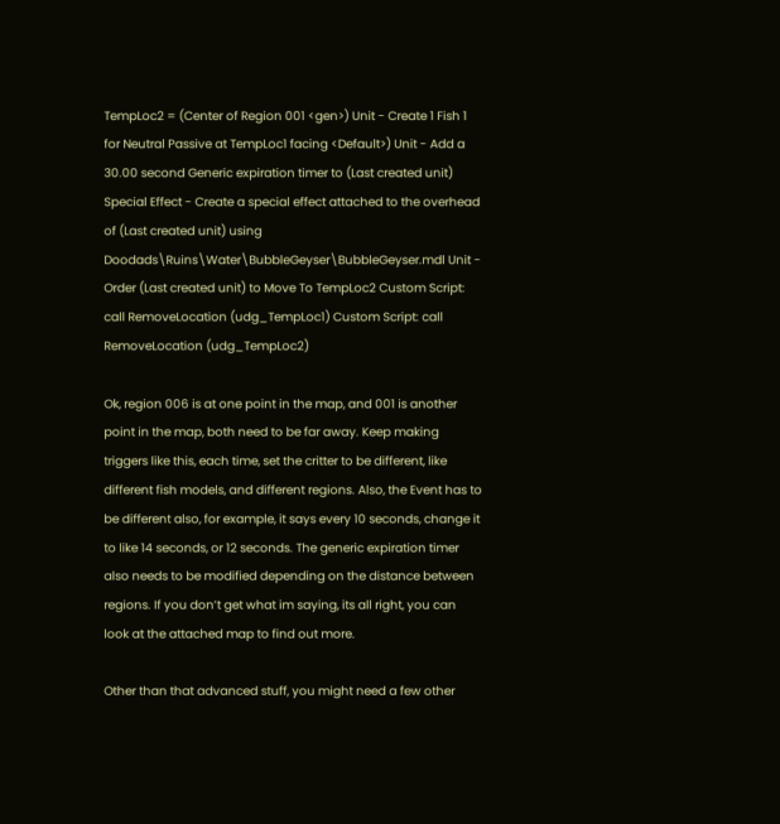TempLoc2 = (Center of Region 001 <gen>) Unit - Create 1 Fish 1 for Neutral Passive at TempLoc1 facing <Default>) Unit - Add a 30.00 second Generic expiration timer to (Last created unit) Special Effect - Create a special effect attached to the overhead of (Last created unit) using Doodads\Ruins\Water\BubbleGeyser\BubbleGeyser.mdl Unit - Order (Last created unit) to Move To TempLoc2 Custom Script: call RemoveLocation (udg_TempLoc1) Custom Script: call RemoveLocation (udg_TempLoc2)

Ok, region 006 is at one point in the map, and 001 is another point in the map, both need to be far away. Keep making triggers like this, each time, set the critter to be different, like different fish models, and different regions. Also, the Event has to be different also, for example, it says every 10 seconds, change it to like 14 seconds, or 12 seconds. The generic expiration timer also needs to be modified depending on the distance between regions. If you don’t get what im saying, its all right, you can look at the attached map to find out more.

Other than that advanced stuff, you might need a few other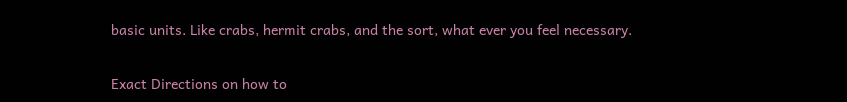basic units. Like crabs, hermit crabs, and the sort, what ever you feel necessary.

Exact Directions on how to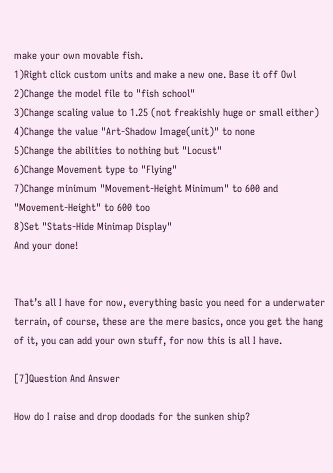make your own movable fish.
1)Right click custom units and make a new one. Base it off Owl
2)Change the model file to "fish school"
3)Change scaling value to 1.25 (not freakishly huge or small either)
4)Change the value "Art-Shadow Image(unit)" to none
5)Change the abilities to nothing but "Locust"
6)Change Movement type to "Flying"
7)Change minimum "Movement-Height Minimum" to 600 and "Movement-Height" to 600 too
8)Set "Stats-Hide Minimap Display"
And your done!


That’s all I have for now, everything basic you need for a underwater terrain, of course, these are the mere basics, once you get the hang of it, you can add your own stuff, for now this is all I have.

[7]Question And Answer

How do I raise and drop doodads for the sunken ship?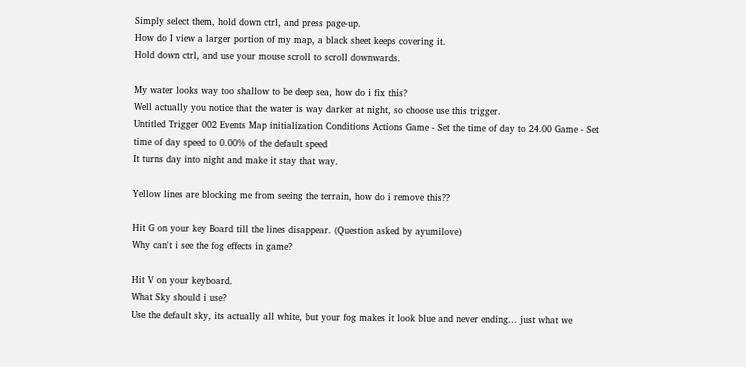Simply select them, hold down ctrl, and press page-up.
How do I view a larger portion of my map, a black sheet keeps covering it.
Hold down ctrl, and use your mouse scroll to scroll downwards.

My water looks way too shallow to be deep sea, how do i fix this?
Well actually you notice that the water is way darker at night, so choose use this trigger.
Untitled Trigger 002 Events Map initialization Conditions Actions Game - Set the time of day to 24.00 Game - Set time of day speed to 0.00% of the default speed
It turns day into night and make it stay that way.

Yellow lines are blocking me from seeing the terrain, how do i remove this??

Hit G on your key Board till the lines disappear. (Question asked by ayumilove)
Why can't i see the fog effects in game?

Hit V on your keyboard.
What Sky should i use?
Use the default sky, its actually all white, but your fog makes it look blue and never ending... just what we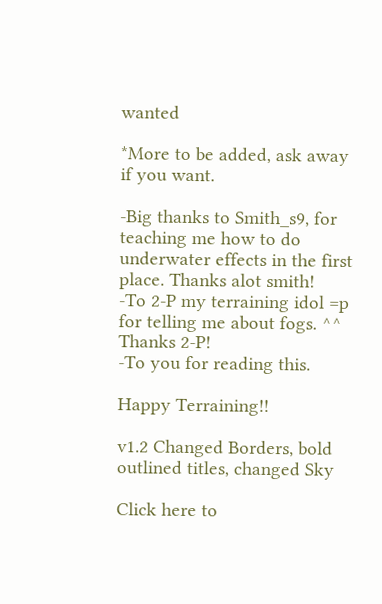wanted

*More to be added, ask away if you want.

-Big thanks to Smith_s9, for teaching me how to do underwater effects in the first place. Thanks alot smith!
-To 2-P my terraining idol =p for telling me about fogs. ^^ Thanks 2-P!
-To you for reading this.

Happy Terraining!!

v1.2 Changed Borders, bold outlined titles, changed Sky

Click here to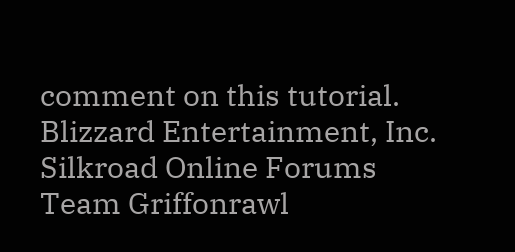comment on this tutorial.
Blizzard Entertainment, Inc.
Silkroad Online Forums
Team Griffonrawl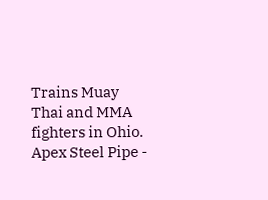Trains Muay Thai and MMA fighters in Ohio.
Apex Steel Pipe -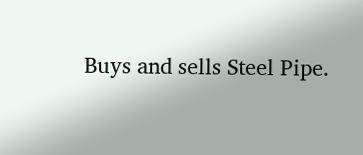Buys and sells Steel Pipe.